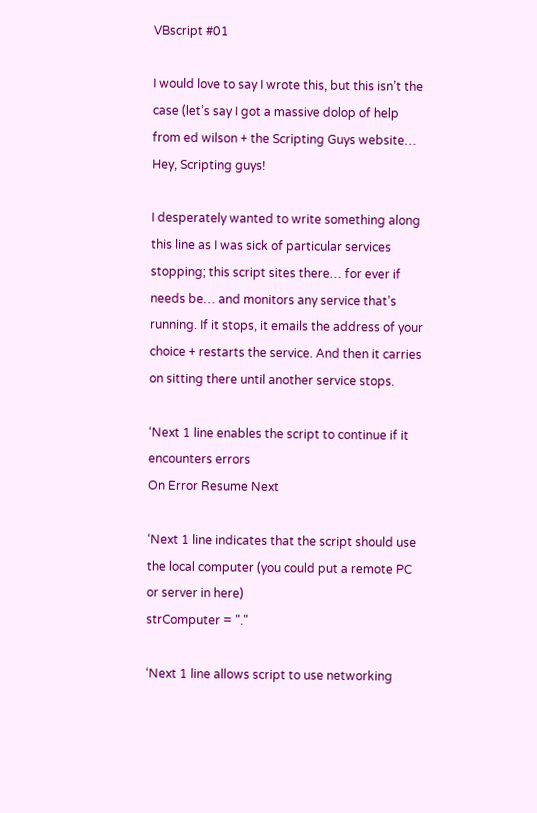VBscript #01

I would love to say I wrote this, but this isn’t the case (let’s say I got a massive dolop of help from ed wilson + the Scripting Guys website… Hey, Scripting guys!

I desperately wanted to write something along this line as I was sick of particular services stopping; this script sites there… for ever if needs be… and monitors any service that’s running. If it stops, it emails the address of your choice + restarts the service. And then it carries on sitting there until another service stops.

‘Next 1 line enables the script to continue if it encounters errors
On Error Resume Next

‘Next 1 line indicates that the script should use the local computer (you could put a remote PC or server in here)
strComputer = "."

‘Next 1 line allows script to use networking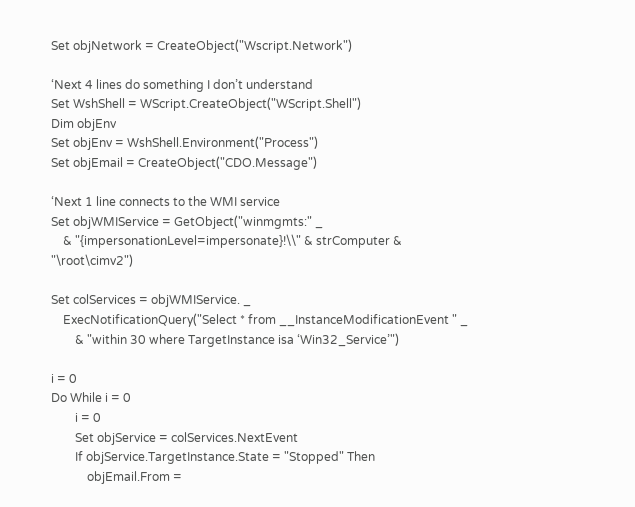Set objNetwork = CreateObject("Wscript.Network")

‘Next 4 lines do something I don’t understand
Set WshShell = WScript.CreateObject("WScript.Shell")
Dim objEnv
Set objEnv = WshShell.Environment("Process")
Set objEmail = CreateObject("CDO.Message")

‘Next 1 line connects to the WMI service
Set objWMIService = GetObject("winmgmts:" _
    & "{impersonationLevel=impersonate}!\\" & strComputer & "\root\cimv2")

Set colServices = objWMIService. _
    ExecNotificationQuery("Select * from __InstanceModificationEvent " _
        & "within 30 where TargetInstance isa ‘Win32_Service’")

i = 0
Do While i = 0
        i = 0
        Set objService = colServices.NextEvent
        If objService.TargetInstance.State = "Stopped" Then
            objEmail.From =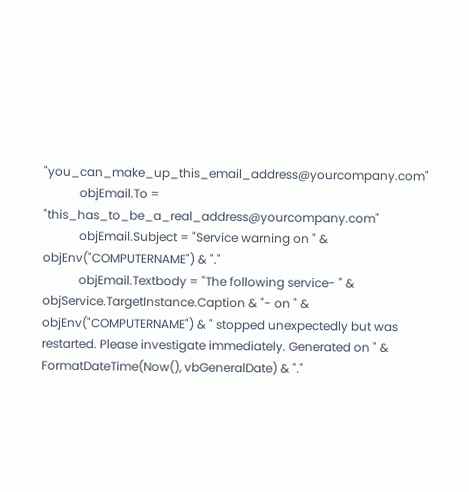"you_can_make_up_this_email_address@yourcompany.com"
            objEmail.To = "this_has_to_be_a_real_address@yourcompany.com"
            objEmail.Subject = "Service warning on " & objEnv("COMPUTERNAME") & "."
            objEmail.Textbody = "The following service- " & objService.TargetInstance.Caption & "- on " & objEnv("COMPUTERNAME") & " stopped unexpectedly but was restarted. Please investigate immediately. Generated on " & FormatDateTime(Now(), vbGeneralDate) & "."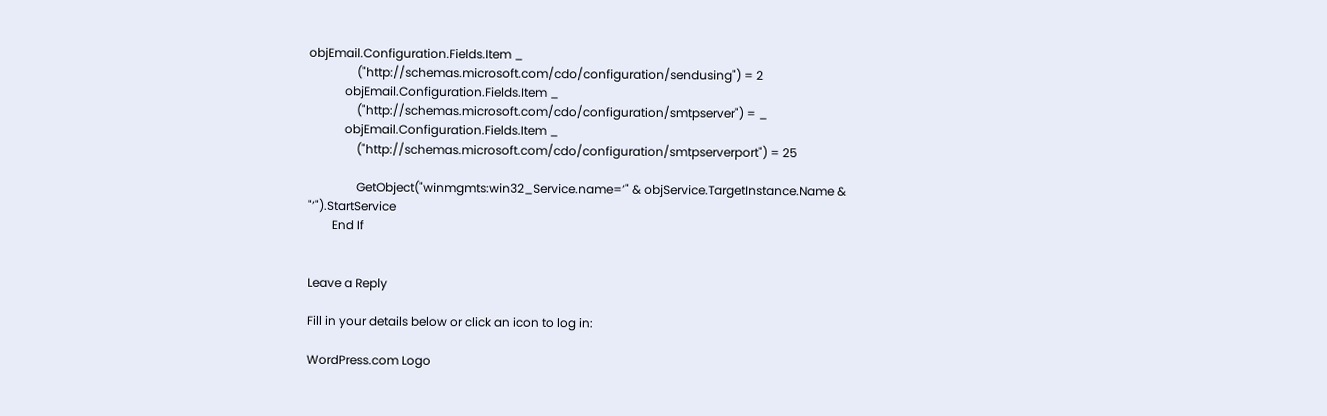objEmail.Configuration.Fields.Item _
                ("http://schemas.microsoft.com/cdo/configuration/sendusing") = 2
            objEmail.Configuration.Fields.Item _
                ("http://schemas.microsoft.com/cdo/configuration/smtpserver") = _
            objEmail.Configuration.Fields.Item _
                ("http://schemas.microsoft.com/cdo/configuration/smtpserverport") = 25

                GetObject("winmgmts:win32_Service.name=’" & objService.TargetInstance.Name & "’").StartService
        End If


Leave a Reply

Fill in your details below or click an icon to log in:

WordPress.com Logo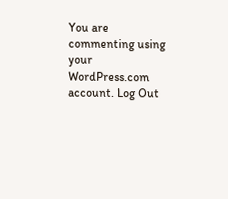You are commenting using your WordPress.com account. Log Out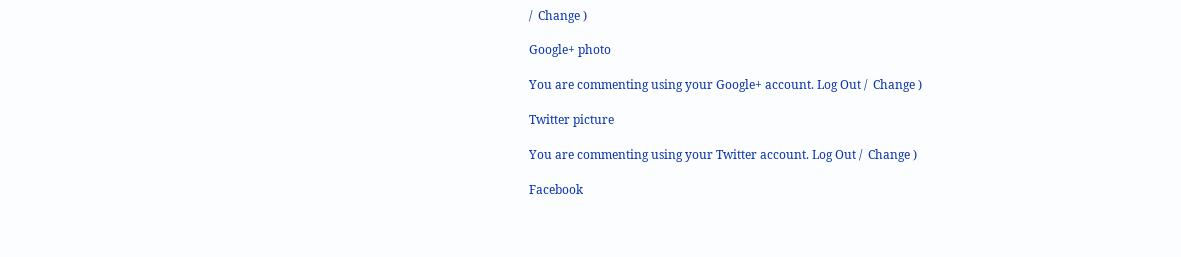/  Change )

Google+ photo

You are commenting using your Google+ account. Log Out /  Change )

Twitter picture

You are commenting using your Twitter account. Log Out /  Change )

Facebook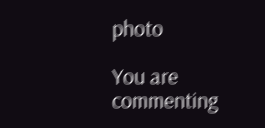photo

You are commenting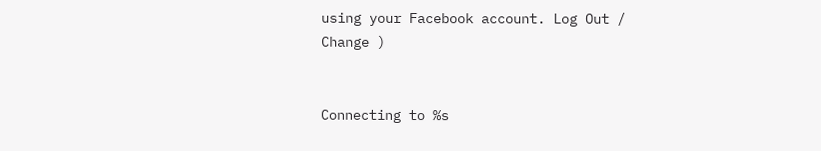using your Facebook account. Log Out /  Change )


Connecting to %s